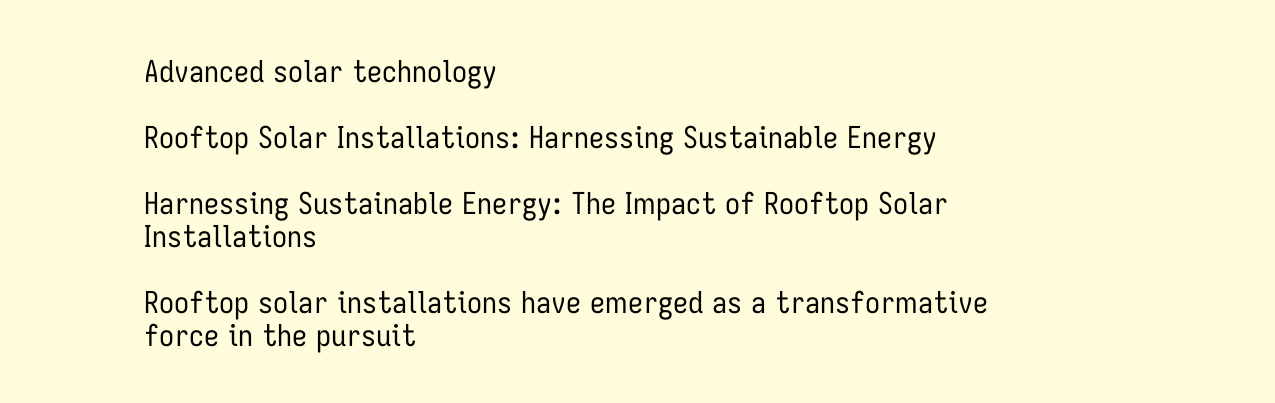Advanced solar technology

Rooftop Solar Installations: Harnessing Sustainable Energy

Harnessing Sustainable Energy: The Impact of Rooftop Solar Installations

Rooftop solar installations have emerged as a transformative force in the pursuit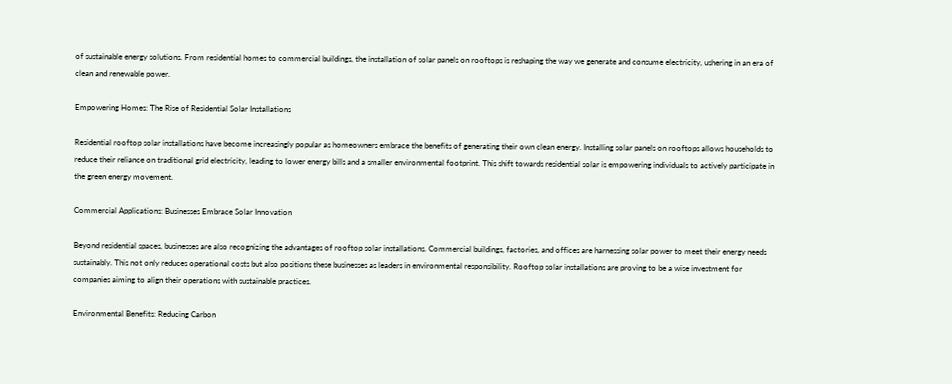of sustainable energy solutions. From residential homes to commercial buildings, the installation of solar panels on rooftops is reshaping the way we generate and consume electricity, ushering in an era of clean and renewable power.

Empowering Homes: The Rise of Residential Solar Installations

Residential rooftop solar installations have become increasingly popular as homeowners embrace the benefits of generating their own clean energy. Installing solar panels on rooftops allows households to reduce their reliance on traditional grid electricity, leading to lower energy bills and a smaller environmental footprint. This shift towards residential solar is empowering individuals to actively participate in the green energy movement.

Commercial Applications: Businesses Embrace Solar Innovation

Beyond residential spaces, businesses are also recognizing the advantages of rooftop solar installations. Commercial buildings, factories, and offices are harnessing solar power to meet their energy needs sustainably. This not only reduces operational costs but also positions these businesses as leaders in environmental responsibility. Rooftop solar installations are proving to be a wise investment for companies aiming to align their operations with sustainable practices.

Environmental Benefits: Reducing Carbon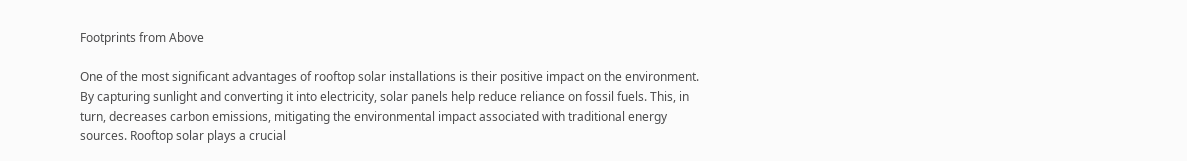Footprints from Above

One of the most significant advantages of rooftop solar installations is their positive impact on the environment. By capturing sunlight and converting it into electricity, solar panels help reduce reliance on fossil fuels. This, in turn, decreases carbon emissions, mitigating the environmental impact associated with traditional energy sources. Rooftop solar plays a crucial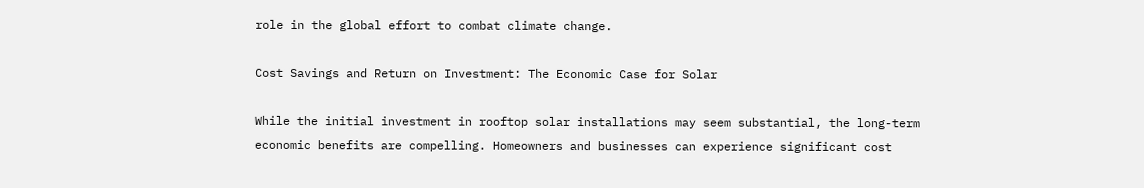role in the global effort to combat climate change.

Cost Savings and Return on Investment: The Economic Case for Solar

While the initial investment in rooftop solar installations may seem substantial, the long-term economic benefits are compelling. Homeowners and businesses can experience significant cost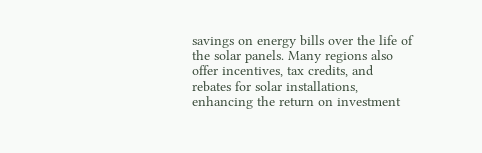savings on energy bills over the life of the solar panels. Many regions also offer incentives, tax credits, and rebates for solar installations, enhancing the return on investment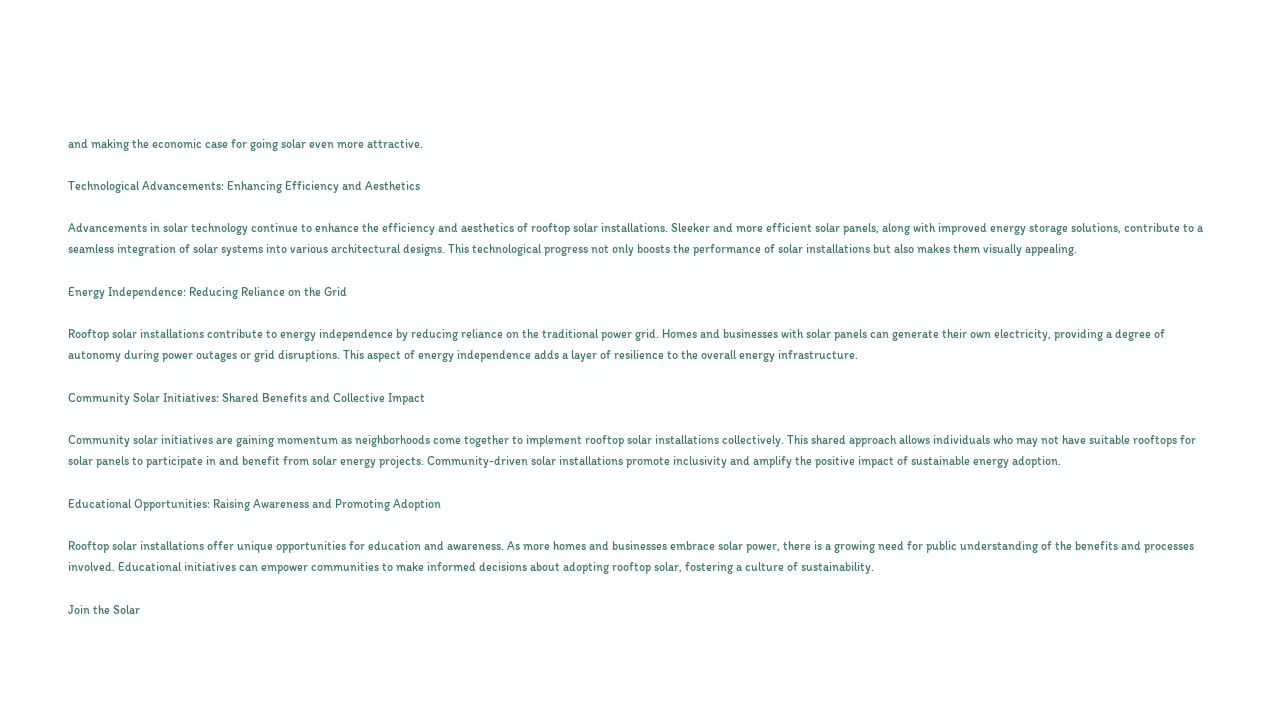and making the economic case for going solar even more attractive.

Technological Advancements: Enhancing Efficiency and Aesthetics

Advancements in solar technology continue to enhance the efficiency and aesthetics of rooftop solar installations. Sleeker and more efficient solar panels, along with improved energy storage solutions, contribute to a seamless integration of solar systems into various architectural designs. This technological progress not only boosts the performance of solar installations but also makes them visually appealing.

Energy Independence: Reducing Reliance on the Grid

Rooftop solar installations contribute to energy independence by reducing reliance on the traditional power grid. Homes and businesses with solar panels can generate their own electricity, providing a degree of autonomy during power outages or grid disruptions. This aspect of energy independence adds a layer of resilience to the overall energy infrastructure.

Community Solar Initiatives: Shared Benefits and Collective Impact

Community solar initiatives are gaining momentum as neighborhoods come together to implement rooftop solar installations collectively. This shared approach allows individuals who may not have suitable rooftops for solar panels to participate in and benefit from solar energy projects. Community-driven solar installations promote inclusivity and amplify the positive impact of sustainable energy adoption.

Educational Opportunities: Raising Awareness and Promoting Adoption

Rooftop solar installations offer unique opportunities for education and awareness. As more homes and businesses embrace solar power, there is a growing need for public understanding of the benefits and processes involved. Educational initiatives can empower communities to make informed decisions about adopting rooftop solar, fostering a culture of sustainability.

Join the Solar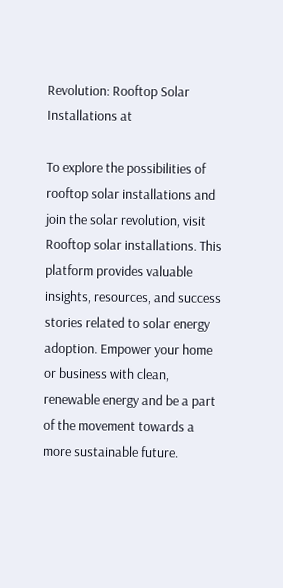Revolution: Rooftop Solar Installations at

To explore the possibilities of rooftop solar installations and join the solar revolution, visit Rooftop solar installations. This platform provides valuable insights, resources, and success stories related to solar energy adoption. Empower your home or business with clean, renewable energy and be a part of the movement towards a more sustainable future.